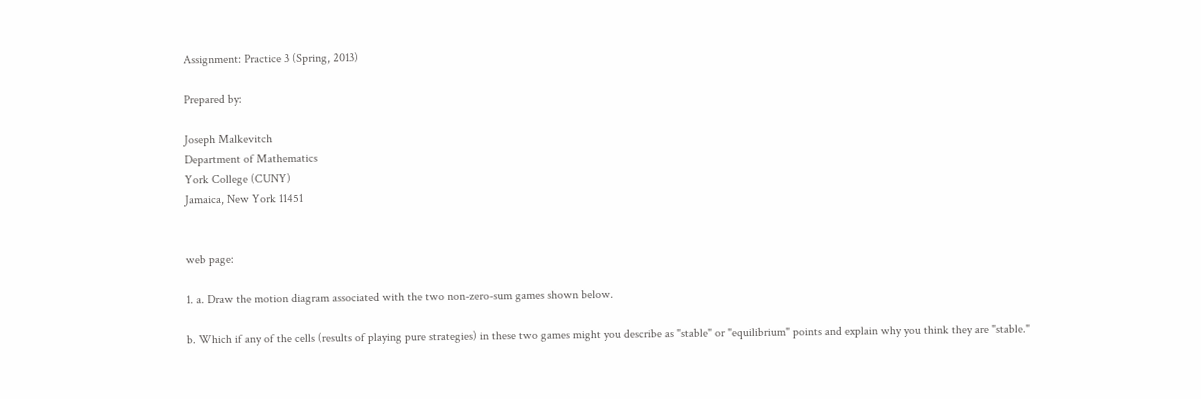Assignment: Practice 3 (Spring, 2013)

Prepared by:

Joseph Malkevitch
Department of Mathematics
York College (CUNY)
Jamaica, New York 11451


web page:

1. a. Draw the motion diagram associated with the two non-zero-sum games shown below.

b. Which if any of the cells (results of playing pure strategies) in these two games might you describe as "stable" or "equilibrium" points and explain why you think they are "stable."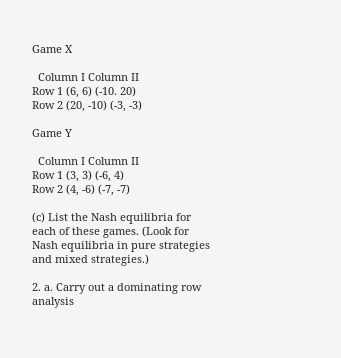Game X

  Column I Column II
Row 1 (6, 6) (-10. 20)
Row 2 (20, -10) (-3, -3)

Game Y

  Column I Column II
Row 1 (3, 3) (-6, 4)
Row 2 (4, -6) (-7, -7)

(c) List the Nash equilibria for each of these games. (Look for Nash equilibria in pure strategies and mixed strategies.)

2. a. Carry out a dominating row analysis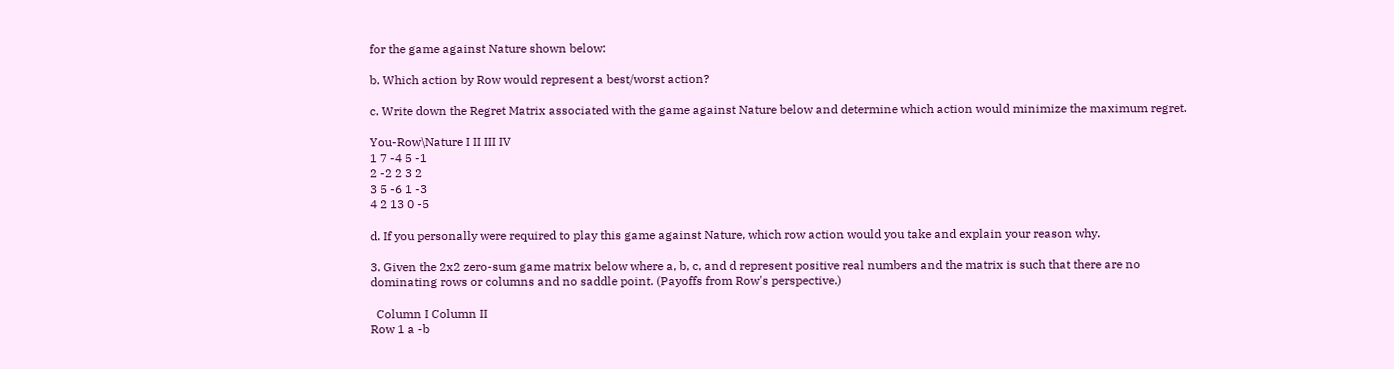for the game against Nature shown below:

b. Which action by Row would represent a best/worst action?

c. Write down the Regret Matrix associated with the game against Nature below and determine which action would minimize the maximum regret.

You-Row\Nature I II III IV
1 7 -4 5 -1
2 -2 2 3 2
3 5 -6 1 -3
4 2 13 0 -5

d. If you personally were required to play this game against Nature, which row action would you take and explain your reason why.

3. Given the 2x2 zero-sum game matrix below where a, b, c, and d represent positive real numbers and the matrix is such that there are no dominating rows or columns and no saddle point. (Payoffs from Row's perspective.)

  Column I Column II
Row 1 a -b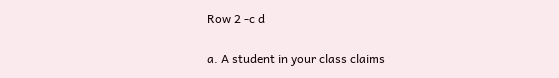Row 2 -c d

a. A student in your class claims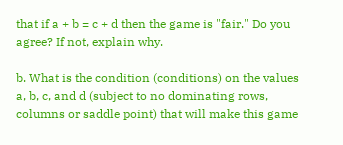that if a + b = c + d then the game is "fair." Do you agree? If not, explain why.

b. What is the condition (conditions) on the values a, b, c, and d (subject to no dominating rows, columns or saddle point) that will make this game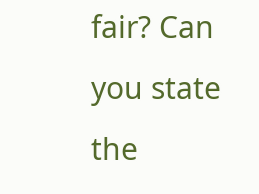fair? Can you state the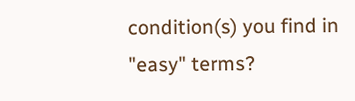condition(s) you find in "easy" terms?